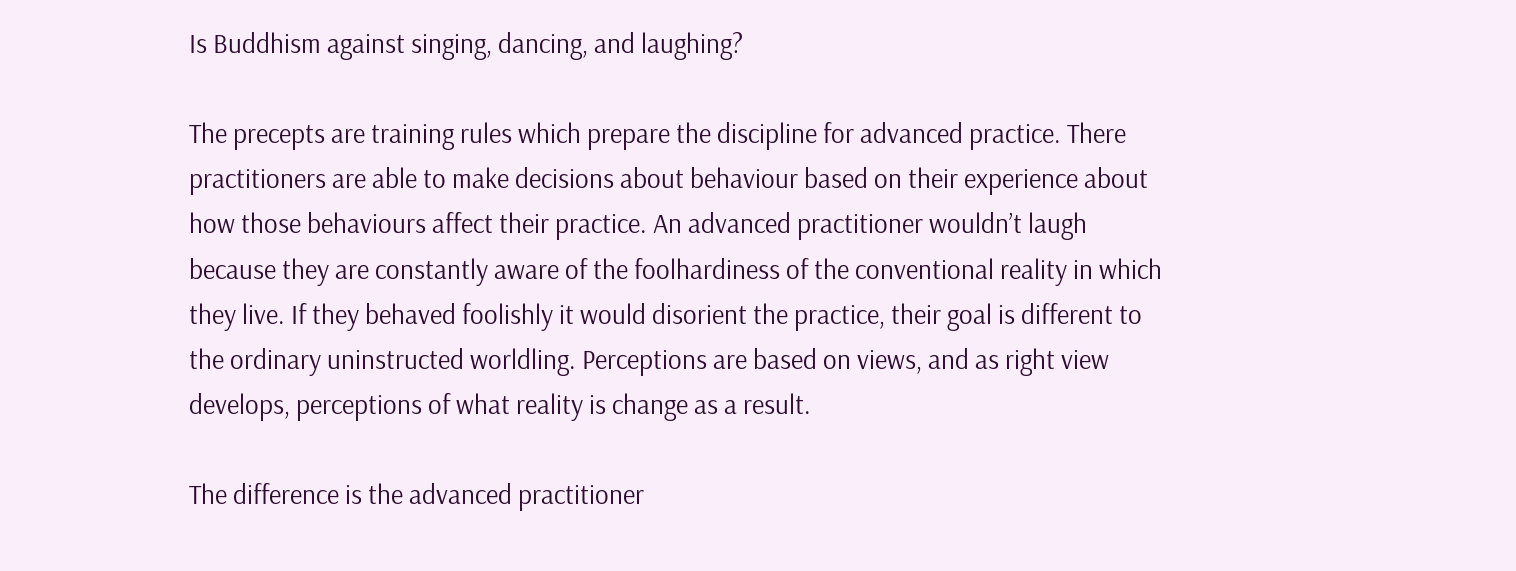Is Buddhism against singing, dancing, and laughing?

The precepts are training rules which prepare the discipline for advanced practice. There practitioners are able to make decisions about behaviour based on their experience about how those behaviours affect their practice. An advanced practitioner wouldn’t laugh because they are constantly aware of the foolhardiness of the conventional reality in which they live. If they behaved foolishly it would disorient the practice, their goal is different to the ordinary uninstructed worldling. Perceptions are based on views, and as right view develops, perceptions of what reality is change as a result.

The difference is the advanced practitioner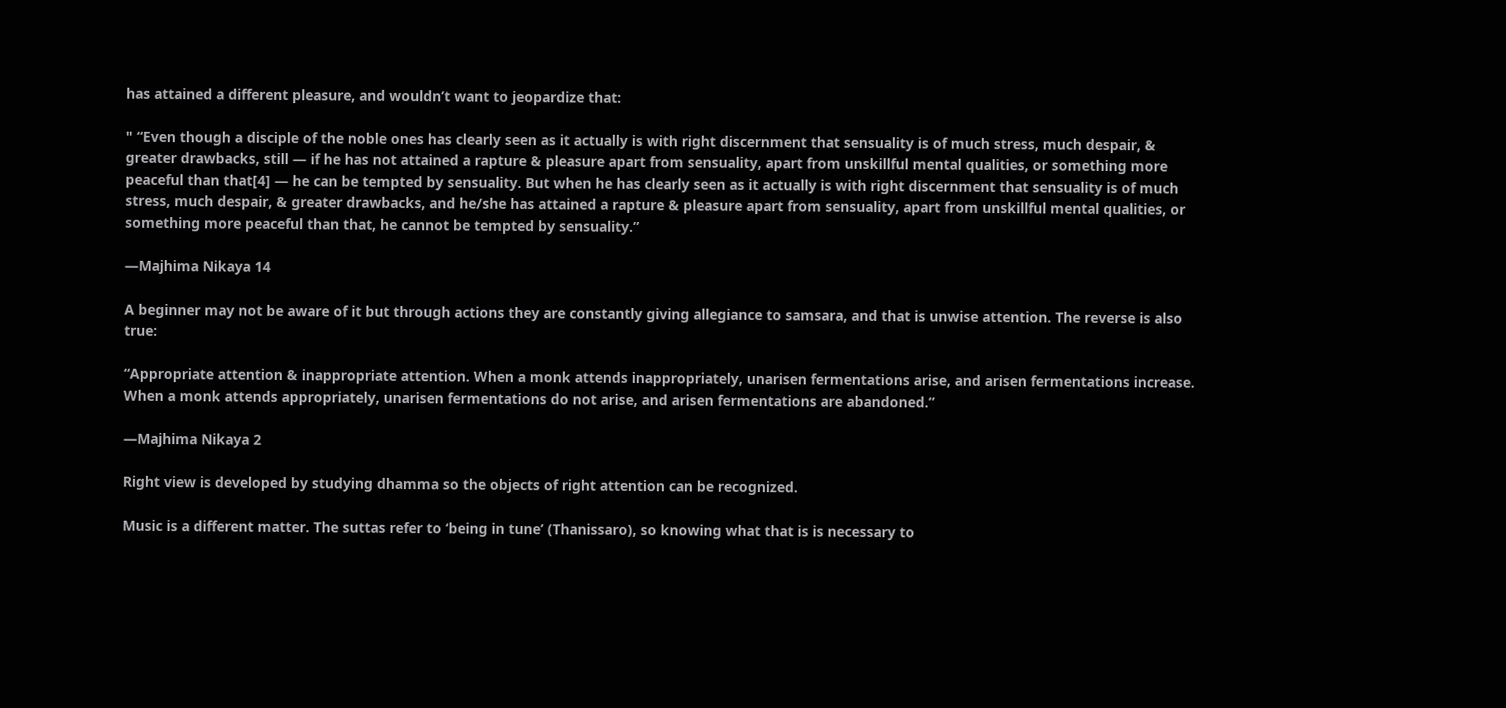has attained a different pleasure, and wouldn’t want to jeopardize that:

" “Even though a disciple of the noble ones has clearly seen as it actually is with right discernment that sensuality is of much stress, much despair, & greater drawbacks, still — if he has not attained a rapture & pleasure apart from sensuality, apart from unskillful mental qualities, or something more peaceful than that[4] — he can be tempted by sensuality. But when he has clearly seen as it actually is with right discernment that sensuality is of much stress, much despair, & greater drawbacks, and he/she has attained a rapture & pleasure apart from sensuality, apart from unskillful mental qualities, or something more peaceful than that, he cannot be tempted by sensuality.”

—Majhima Nikaya 14

A beginner may not be aware of it but through actions they are constantly giving allegiance to samsara, and that is unwise attention. The reverse is also true:

“Appropriate attention & inappropriate attention. When a monk attends inappropriately, unarisen fermentations arise, and arisen fermentations increase. When a monk attends appropriately, unarisen fermentations do not arise, and arisen fermentations are abandoned.”

—Majhima Nikaya 2

Right view is developed by studying dhamma so the objects of right attention can be recognized.

Music is a different matter. The suttas refer to ‘being in tune’ (Thanissaro), so knowing what that is is necessary to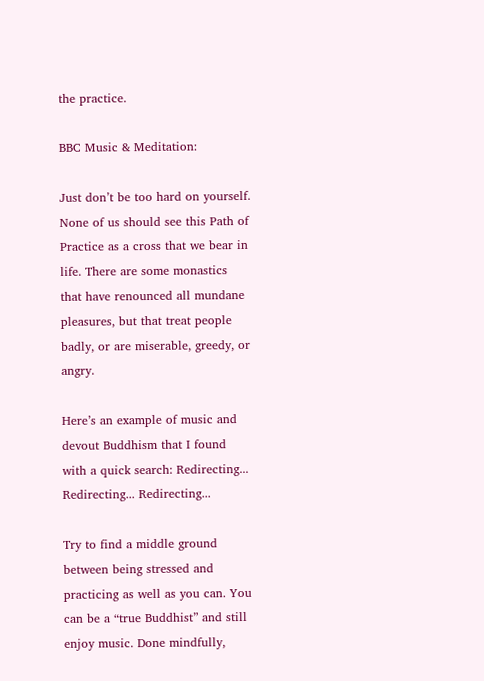the practice.

BBC Music & Meditation:

Just don’t be too hard on yourself. None of us should see this Path of Practice as a cross that we bear in life. There are some monastics that have renounced all mundane pleasures, but that treat people badly, or are miserable, greedy, or angry.

Here’s an example of music and devout Buddhism that I found with a quick search: Redirecting...
Redirecting... Redirecting...

Try to find a middle ground between being stressed and practicing as well as you can. You can be a “true Buddhist” and still enjoy music. Done mindfully,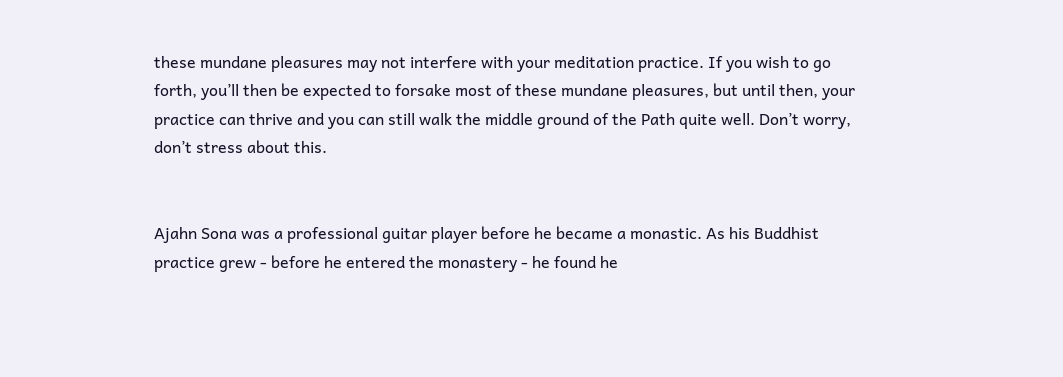these mundane pleasures may not interfere with your meditation practice. If you wish to go forth, you’ll then be expected to forsake most of these mundane pleasures, but until then, your practice can thrive and you can still walk the middle ground of the Path quite well. Don’t worry, don’t stress about this.


Ajahn Sona was a professional guitar player before he became a monastic. As his Buddhist practice grew - before he entered the monastery - he found he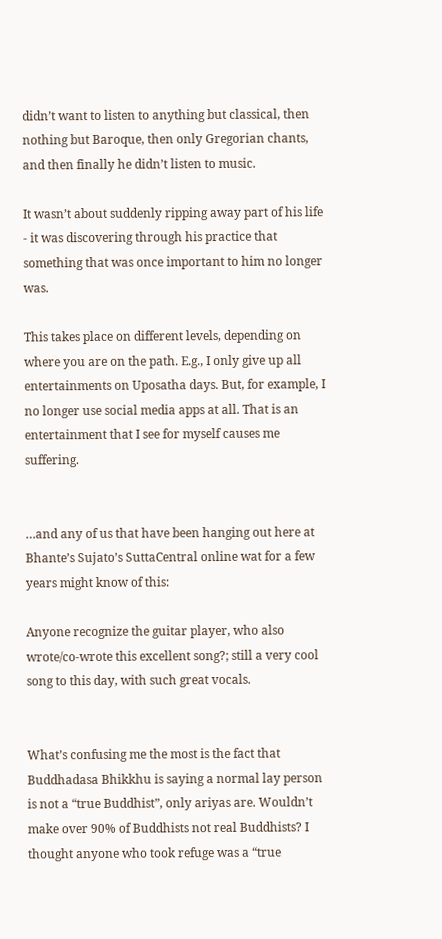didn’t want to listen to anything but classical, then nothing but Baroque, then only Gregorian chants, and then finally he didn’t listen to music.

It wasn’t about suddenly ripping away part of his life - it was discovering through his practice that something that was once important to him no longer was.

This takes place on different levels, depending on where you are on the path. E.g., I only give up all entertainments on Uposatha days. But, for example, I no longer use social media apps at all. That is an entertainment that I see for myself causes me suffering.


…and any of us that have been hanging out here at Bhante’s Sujato’s SuttaCentral online wat for a few years might know of this:

Anyone recognize the guitar player, who also wrote/co-wrote this excellent song?; still a very cool song to this day, with such great vocals.


What’s confusing me the most is the fact that Buddhadasa Bhikkhu is saying a normal lay person is not a “true Buddhist”, only ariyas are. Wouldn’t make over 90% of Buddhists not real Buddhists? I thought anyone who took refuge was a “true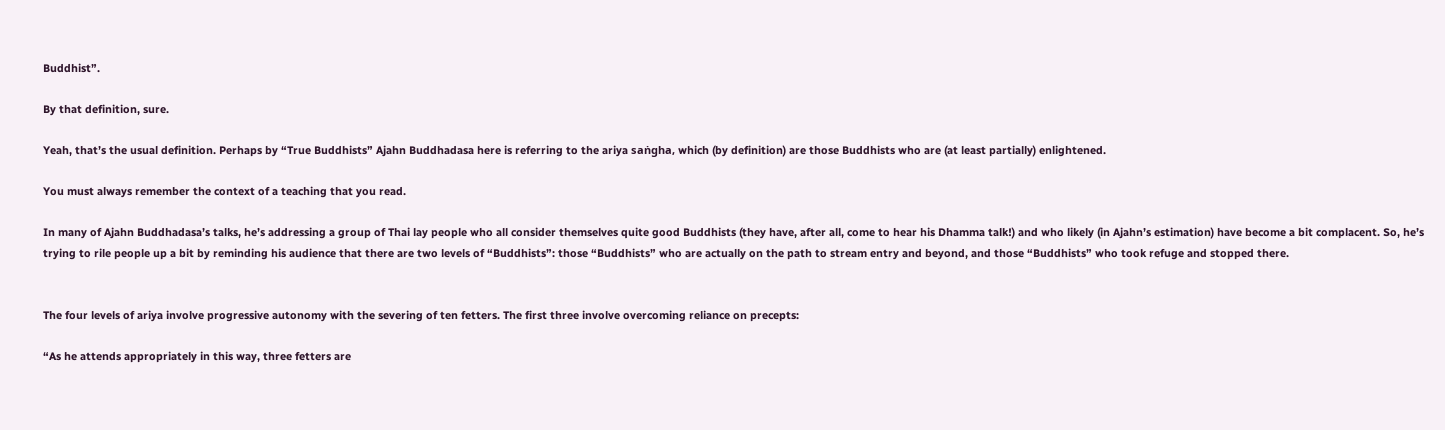Buddhist”.

By that definition, sure.

Yeah, that’s the usual definition. Perhaps by “True Buddhists” Ajahn Buddhadasa here is referring to the ariya saṅgha, which (by definition) are those Buddhists who are (at least partially) enlightened.

You must always remember the context of a teaching that you read.

In many of Ajahn Buddhadasa’s talks, he’s addressing a group of Thai lay people who all consider themselves quite good Buddhists (they have, after all, come to hear his Dhamma talk!) and who likely (in Ajahn’s estimation) have become a bit complacent. So, he’s trying to rile people up a bit by reminding his audience that there are two levels of “Buddhists”: those “Buddhists” who are actually on the path to stream entry and beyond, and those “Buddhists” who took refuge and stopped there.


The four levels of ariya involve progressive autonomy with the severing of ten fetters. The first three involve overcoming reliance on precepts:

“As he attends appropriately in this way, three fetters are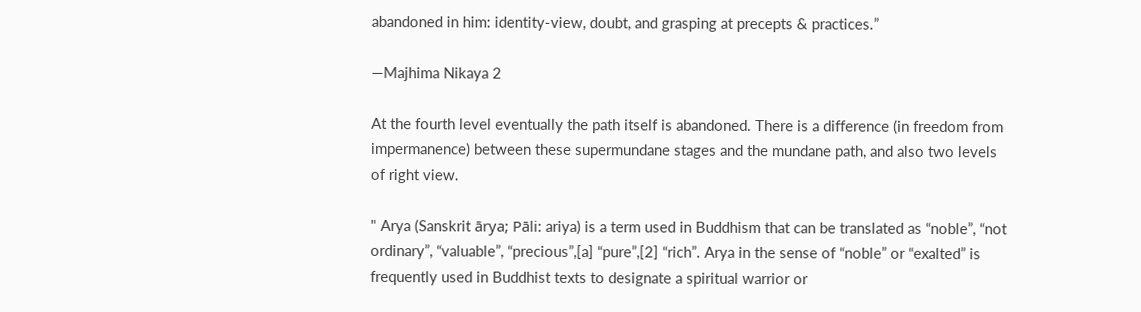abandoned in him: identity-view, doubt, and grasping at precepts & practices.”

—Majhima Nikaya 2

At the fourth level eventually the path itself is abandoned. There is a difference (in freedom from impermanence) between these supermundane stages and the mundane path, and also two levels of right view.

" Arya (Sanskrit ārya; Pāli: ariya) is a term used in Buddhism that can be translated as “noble”, “not ordinary”, “valuable”, “precious”,[a] “pure”,[2] “rich”. Arya in the sense of “noble” or “exalted” is frequently used in Buddhist texts to designate a spiritual warrior or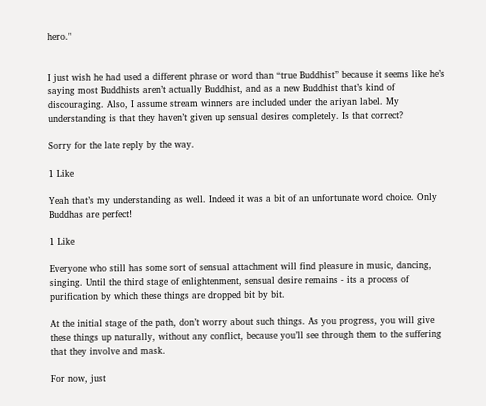hero."


I just wish he had used a different phrase or word than “true Buddhist” because it seems like he’s saying most Buddhists aren’t actually Buddhist, and as a new Buddhist that’s kind of discouraging. Also, I assume stream winners are included under the ariyan label. My understanding is that they haven’t given up sensual desires completely. Is that correct?

Sorry for the late reply by the way.

1 Like

Yeah that’s my understanding as well. Indeed it was a bit of an unfortunate word choice. Only Buddhas are perfect!

1 Like

Everyone who still has some sort of sensual attachment will find pleasure in music, dancing, singing. Until the third stage of enlightenment, sensual desire remains - its a process of purification by which these things are dropped bit by bit.

At the initial stage of the path, don’t worry about such things. As you progress, you will give these things up naturally, without any conflict, because you’ll see through them to the suffering that they involve and mask.

For now, just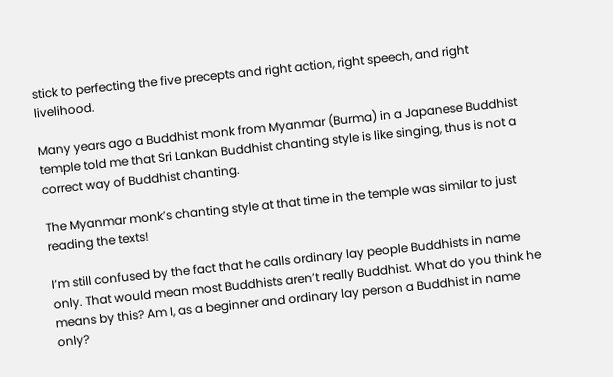stick to perfecting the five precepts and right action, right speech, and right livelihood.

Many years ago a Buddhist monk from Myanmar (Burma) in a Japanese Buddhist temple told me that Sri Lankan Buddhist chanting style is like singing, thus is not a correct way of Buddhist chanting.

The Myanmar monk’s chanting style at that time in the temple was similar to just reading the texts!

I’m still confused by the fact that he calls ordinary lay people Buddhists in name only. That would mean most Buddhists aren’t really Buddhist. What do you think he means by this? Am I, as a beginner and ordinary lay person a Buddhist in name only?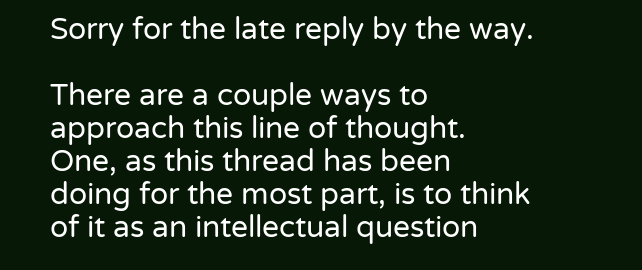Sorry for the late reply by the way.

There are a couple ways to approach this line of thought. One, as this thread has been doing for the most part, is to think of it as an intellectual question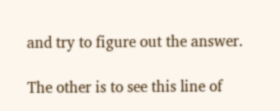and try to figure out the answer.

The other is to see this line of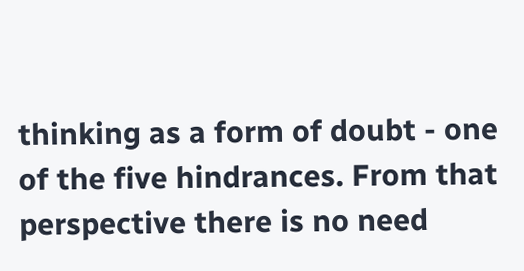thinking as a form of doubt - one of the five hindrances. From that perspective there is no need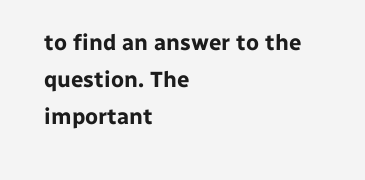to find an answer to the question. The important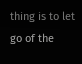thing is to let go of the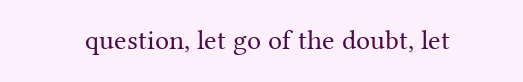question, let go of the doubt, let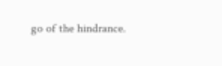go of the hindrance.